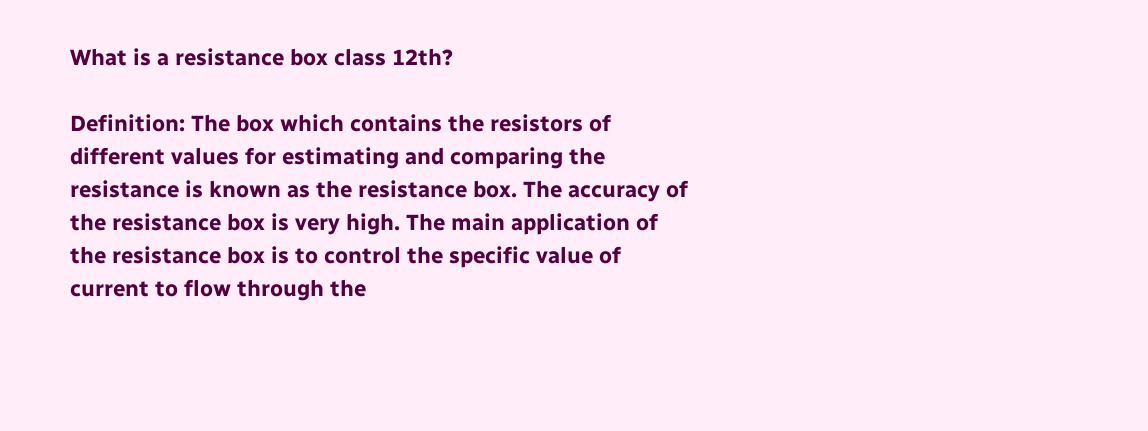What is a resistance box class 12th?

Definition: The box which contains the resistors of different values for estimating and comparing the resistance is known as the resistance box. The accuracy of the resistance box is very high. The main application of the resistance box is to control the specific value of current to flow through the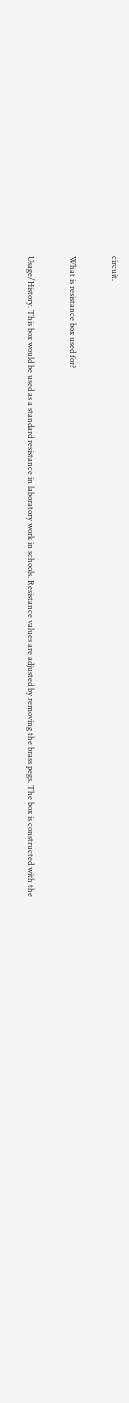circuit.

What is resistance box used for?

Usage/History. This box would be used as a standard resistance in laboratory work in schools. Resistance values are adjusted by removing the brass pegs. The box is constructed with the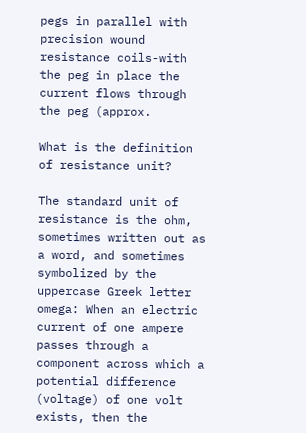pegs in parallel with precision wound resistance coils-with the peg in place the current flows through the peg (approx.

What is the definition of resistance unit?

The standard unit of resistance is the ohm, sometimes written out as a word, and sometimes symbolized by the uppercase Greek letter omega: When an electric current of one ampere passes through a component across which a potential difference (voltage) of one volt exists, then the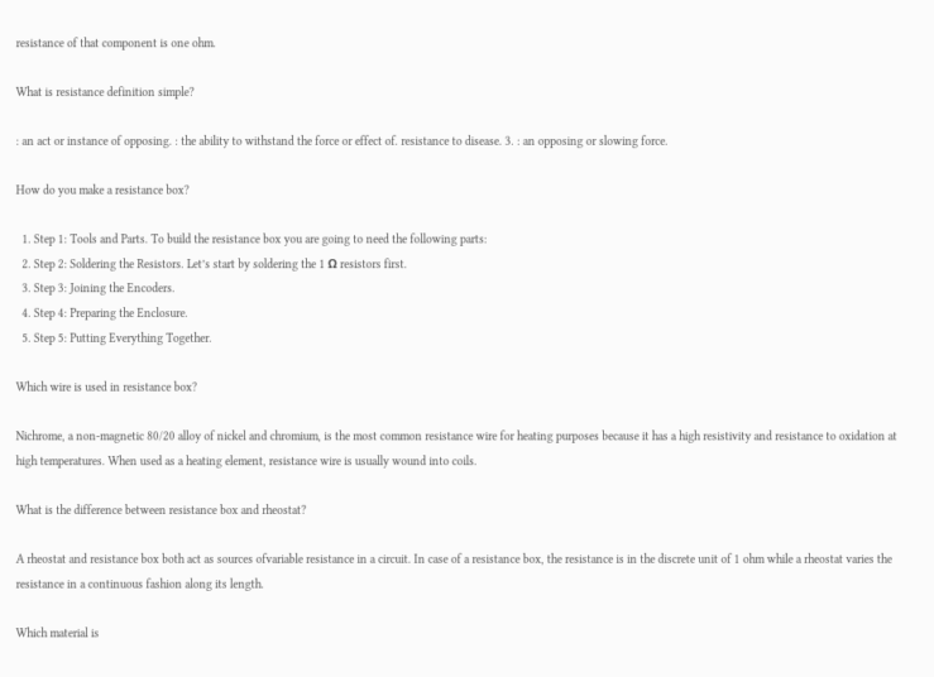resistance of that component is one ohm.

What is resistance definition simple?

: an act or instance of opposing. : the ability to withstand the force or effect of. resistance to disease. 3. : an opposing or slowing force.

How do you make a resistance box?

  1. Step 1: Tools and Parts. To build the resistance box you are going to need the following parts:
  2. Step 2: Soldering the Resistors. Let’s start by soldering the 1 Ω resistors first.
  3. Step 3: Joining the Encoders.
  4. Step 4: Preparing the Enclosure.
  5. Step 5: Putting Everything Together.

Which wire is used in resistance box?

Nichrome, a non-magnetic 80/20 alloy of nickel and chromium, is the most common resistance wire for heating purposes because it has a high resistivity and resistance to oxidation at high temperatures. When used as a heating element, resistance wire is usually wound into coils.

What is the difference between resistance box and rheostat?

A rheostat and resistance box both act as sources ofvariable resistance in a circuit. In case of a resistance box, the resistance is in the discrete unit of 1 ohm while a rheostat varies the resistance in a continuous fashion along its length.

Which material is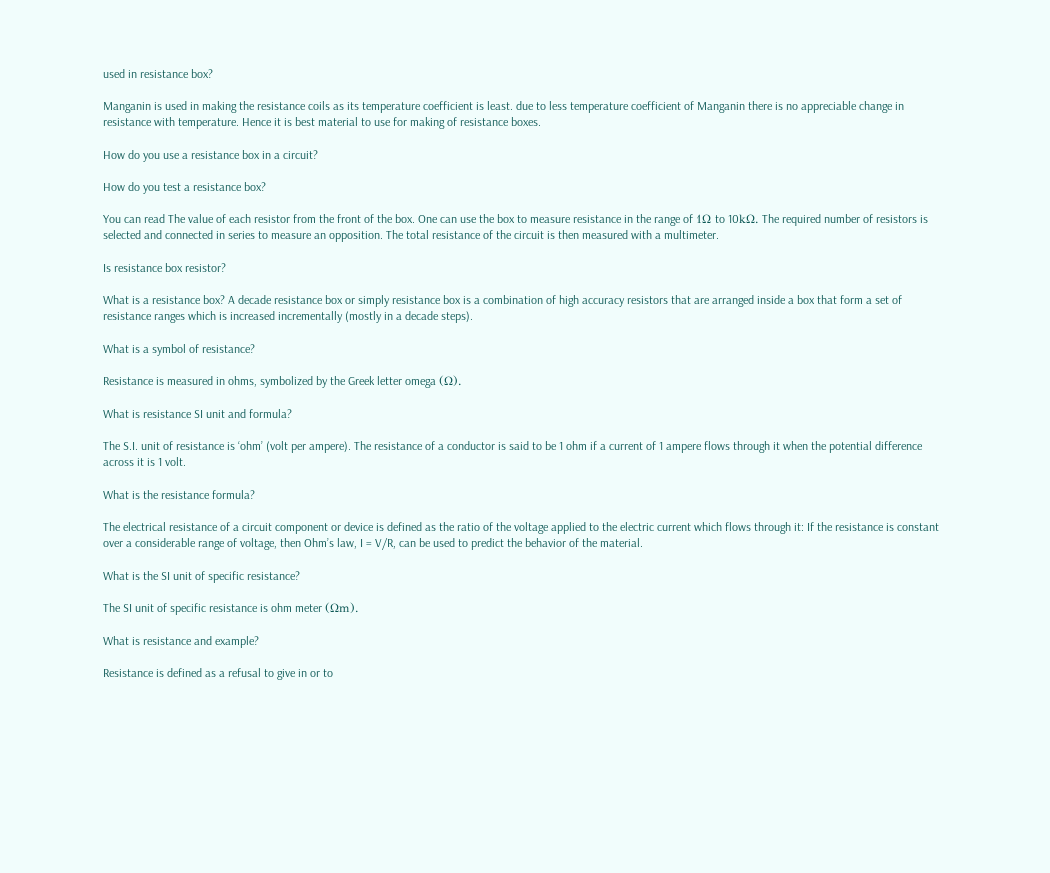used in resistance box?

Manganin is used in making the resistance coils as its temperature coefficient is least. due to less temperature coefficient of Manganin there is no appreciable change in resistance with temperature. Hence it is best material to use for making of resistance boxes.

How do you use a resistance box in a circuit?

How do you test a resistance box?

You can read The value of each resistor from the front of the box. One can use the box to measure resistance in the range of 1Ω to 10kΩ. The required number of resistors is selected and connected in series to measure an opposition. The total resistance of the circuit is then measured with a multimeter.

Is resistance box resistor?

What is a resistance box? A decade resistance box or simply resistance box is a combination of high accuracy resistors that are arranged inside a box that form a set of resistance ranges which is increased incrementally (mostly in a decade steps).

What is a symbol of resistance?

Resistance is measured in ohms, symbolized by the Greek letter omega (Ω).

What is resistance SI unit and formula?

The S.I. unit of resistance is ‘ohm’ (volt per ampere). The resistance of a conductor is said to be 1 ohm if a current of 1 ampere flows through it when the potential difference across it is 1 volt.

What is the resistance formula?

The electrical resistance of a circuit component or device is defined as the ratio of the voltage applied to the electric current which flows through it: If the resistance is constant over a considerable range of voltage, then Ohm’s law, I = V/R, can be used to predict the behavior of the material.

What is the SI unit of specific resistance?

The SI unit of specific resistance is ohm meter (Ωm).

What is resistance and example?

Resistance is defined as a refusal to give in or to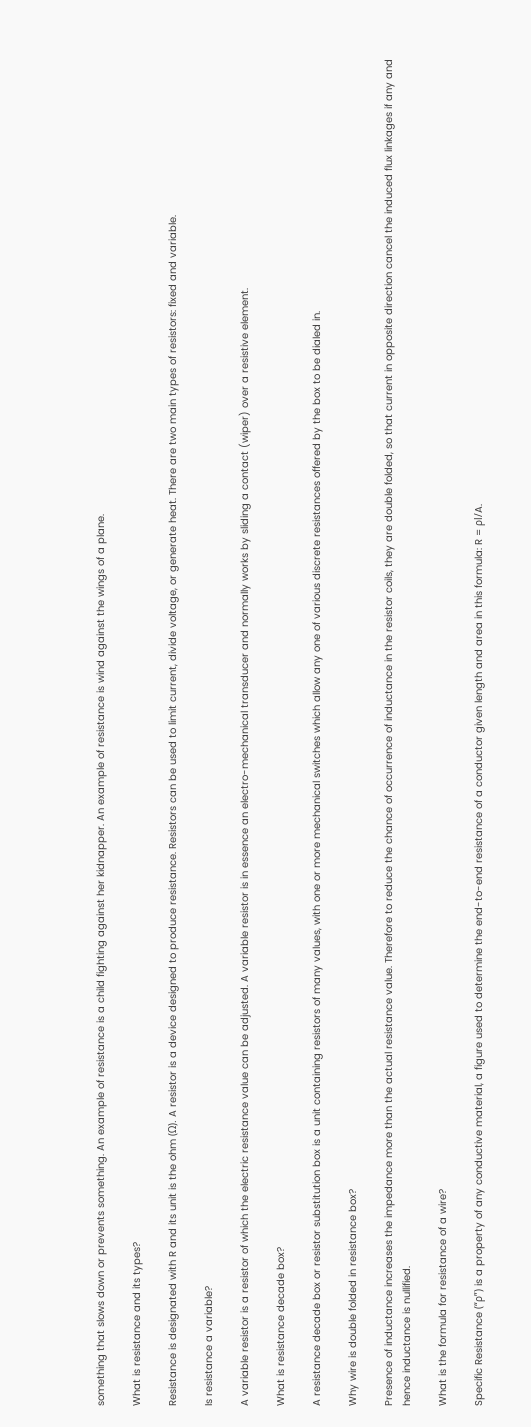something that slows down or prevents something. An example of resistance is a child fighting against her kidnapper. An example of resistance is wind against the wings of a plane.

What is resistance and its types?

Resistance is designated with R and its unit is the ohm (Ω). A resistor is a device designed to produce resistance. Resistors can be used to limit current, divide voltage, or generate heat. There are two main types of resistors: fixed and variable.

Is resistance a variable?

A variable resistor is a resistor of which the electric resistance value can be adjusted. A variable resistor is in essence an electro-mechanical transducer and normally works by sliding a contact (wiper) over a resistive element.

What is resistance decade box?

A resistance decade box or resistor substitution box is a unit containing resistors of many values, with one or more mechanical switches which allow any one of various discrete resistances offered by the box to be dialed in.

Why wire is double folded in resistance box?

Presence of inductance increases the impedance more than the actual resistance value. Therefore to reduce the chance of occurrence of inductance in the resistor coils, they are double folded, so that current in opposite direction cancel the induced flux linkages if any and hence inductance is nullified.

What is the formula for resistance of a wire?

Specific Resistance (“ρ”) is a property of any conductive material, a figure used to determine the end-to-end resistance of a conductor given length and area in this formula: R = ρl/A.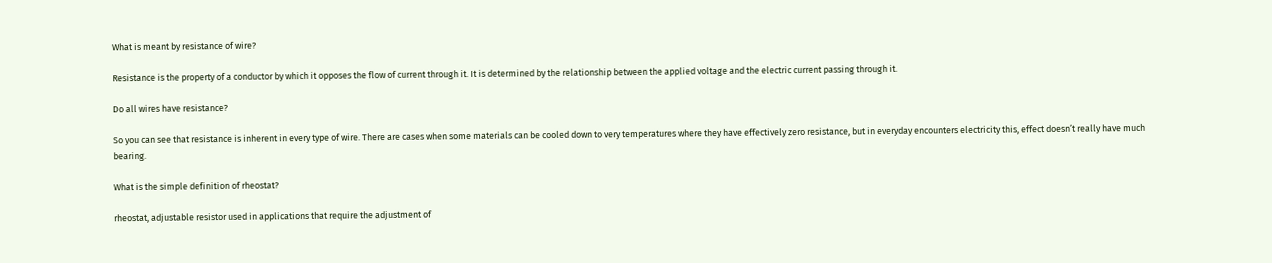What is meant by resistance of wire?

Resistance is the property of a conductor by which it opposes the flow of current through it. It is determined by the relationship between the applied voltage and the electric current passing through it.

Do all wires have resistance?

So you can see that resistance is inherent in every type of wire. There are cases when some materials can be cooled down to very temperatures where they have effectively zero resistance, but in everyday encounters electricity this, effect doesn’t really have much bearing.

What is the simple definition of rheostat?

rheostat, adjustable resistor used in applications that require the adjustment of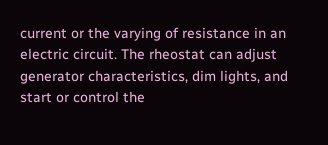current or the varying of resistance in an electric circuit. The rheostat can adjust generator characteristics, dim lights, and start or control the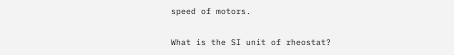speed of motors.

What is the SI unit of rheostat?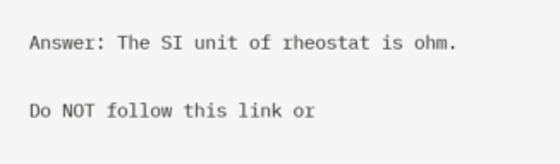Answer: The SI unit of rheostat is ohm.

Do NOT follow this link or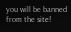you will be banned from the site!